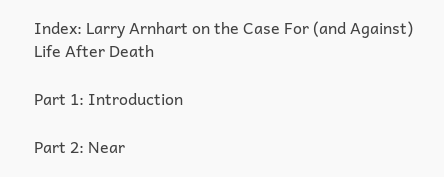Index: Larry Arnhart on the Case For (and Against) Life After Death

Part 1: Introduction

Part 2: Near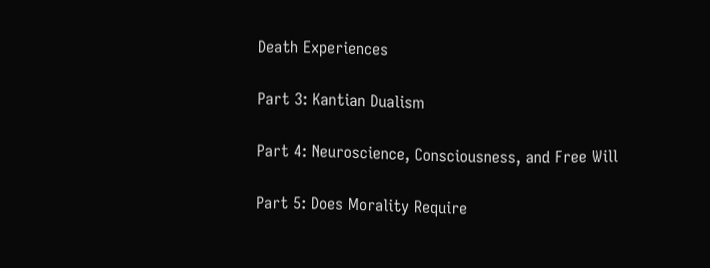Death Experiences

Part 3: Kantian Dualism

Part 4: Neuroscience, Consciousness, and Free Will

Part 5: Does Morality Require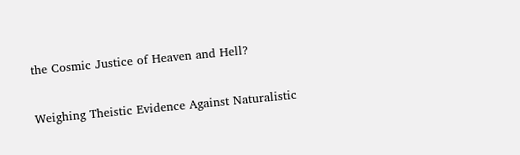the Cosmic Justice of Heaven and Hell?

Weighing Theistic Evidence Against Naturalistic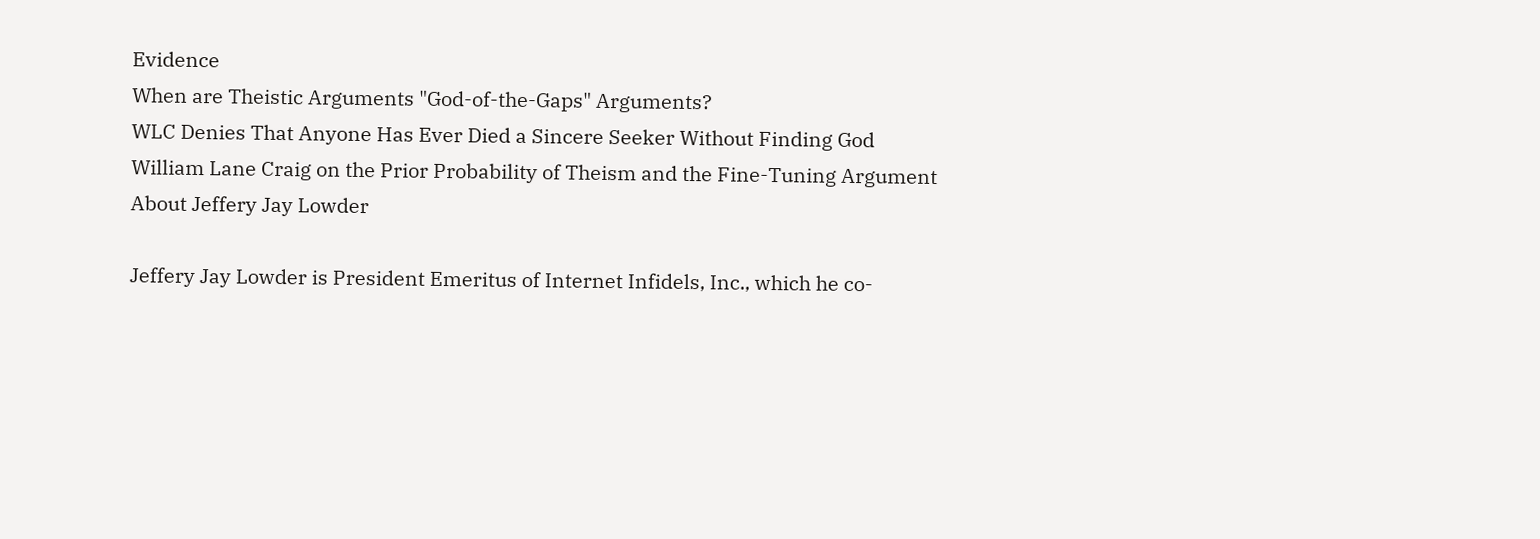Evidence
When are Theistic Arguments "God-of-the-Gaps" Arguments?
WLC Denies That Anyone Has Ever Died a Sincere Seeker Without Finding God
William Lane Craig on the Prior Probability of Theism and the Fine-Tuning Argument
About Jeffery Jay Lowder

Jeffery Jay Lowder is President Emeritus of Internet Infidels, Inc., which he co-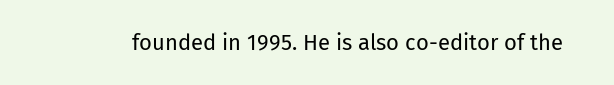founded in 1995. He is also co-editor of the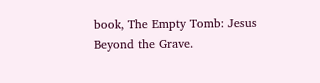book, The Empty Tomb: Jesus Beyond the Grave.